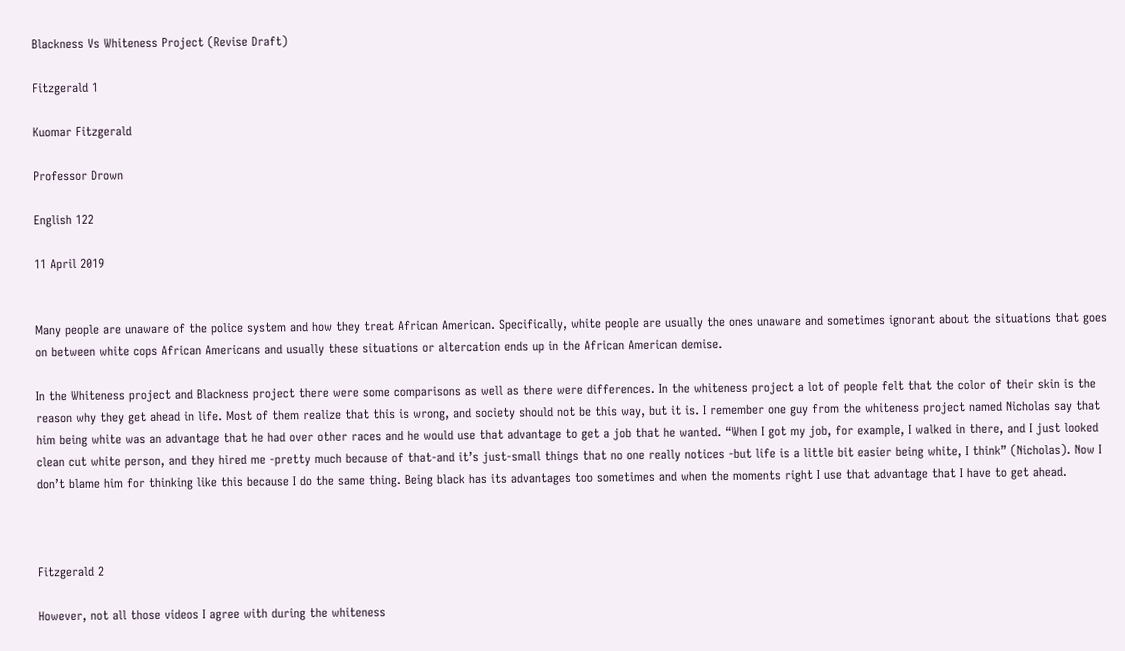Blackness Vs Whiteness Project (Revise Draft)

Fitzgerald 1

Kuomar Fitzgerald

Professor Drown

English 122

11 April 2019


Many people are unaware of the police system and how they treat African American. Specifically, white people are usually the ones unaware and sometimes ignorant about the situations that goes on between white cops African Americans and usually these situations or altercation ends up in the African American demise.

In the Whiteness project and Blackness project there were some comparisons as well as there were differences. In the whiteness project a lot of people felt that the color of their skin is the reason why they get ahead in life. Most of them realize that this is wrong, and society should not be this way, but it is. I remember one guy from the whiteness project named Nicholas say that him being white was an advantage that he had over other races and he would use that advantage to get a job that he wanted. “When I got my job, for example, I walked in there, and I just looked clean cut white person, and they hired me -pretty much because of that-and it’s just-small things that no one really notices -but life is a little bit easier being white, I think” (Nicholas). Now I don’t blame him for thinking like this because I do the same thing. Being black has its advantages too sometimes and when the moments right I use that advantage that I have to get ahead.



Fitzgerald 2

However, not all those videos I agree with during the whiteness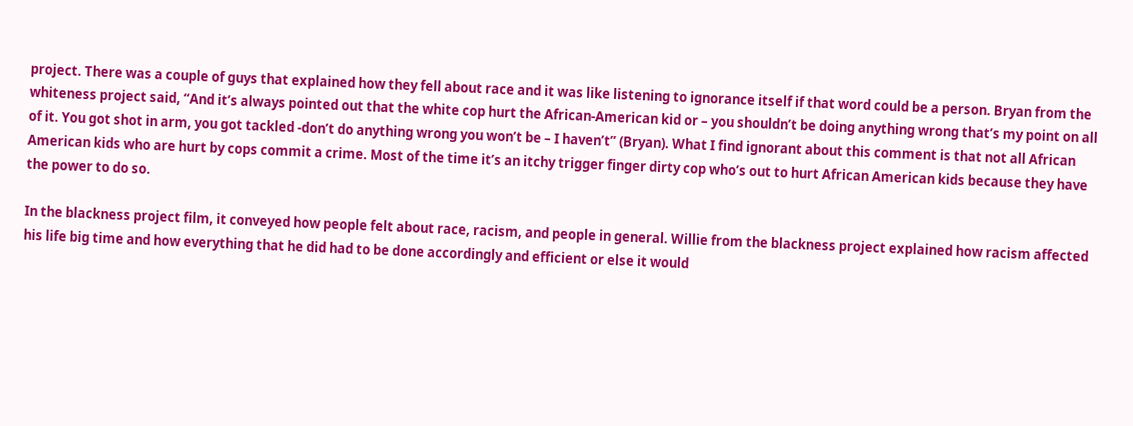project. There was a couple of guys that explained how they fell about race and it was like listening to ignorance itself if that word could be a person. Bryan from the whiteness project said, “And it’s always pointed out that the white cop hurt the African-American kid or – you shouldn’t be doing anything wrong that’s my point on all of it. You got shot in arm, you got tackled -don’t do anything wrong you won’t be – I haven’t” (Bryan). What I find ignorant about this comment is that not all African American kids who are hurt by cops commit a crime. Most of the time it’s an itchy trigger finger dirty cop who’s out to hurt African American kids because they have the power to do so.

In the blackness project film, it conveyed how people felt about race, racism, and people in general. Willie from the blackness project explained how racism affected his life big time and how everything that he did had to be done accordingly and efficient or else it would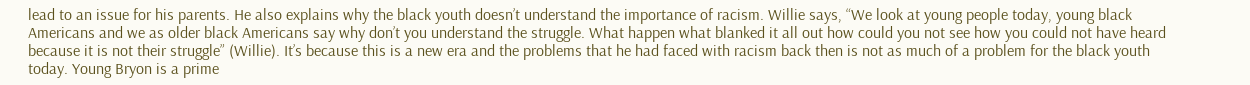lead to an issue for his parents. He also explains why the black youth doesn’t understand the importance of racism. Willie says, “We look at young people today, young black Americans and we as older black Americans say why don’t you understand the struggle. What happen what blanked it all out how could you not see how you could not have heard because it is not their struggle” (Willie). It’s because this is a new era and the problems that he had faced with racism back then is not as much of a problem for the black youth today. Young Bryon is a prime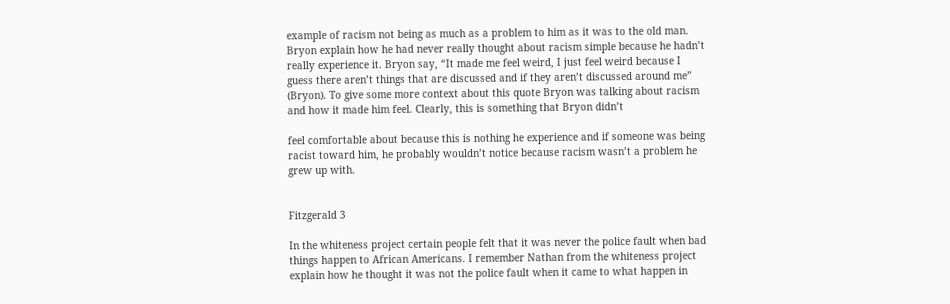example of racism not being as much as a problem to him as it was to the old man. Bryon explain how he had never really thought about racism simple because he hadn’t really experience it. Bryon say, “It made me feel weird, I just feel weird because I guess there aren’t things that are discussed and if they aren’t discussed around me” (Bryon). To give some more context about this quote Bryon was talking about racism and how it made him feel. Clearly, this is something that Bryon didn’t

feel comfortable about because this is nothing he experience and if someone was being racist toward him, he probably wouldn’t notice because racism wasn’t a problem he grew up with.


Fitzgerald 3

In the whiteness project certain people felt that it was never the police fault when bad things happen to African Americans. I remember Nathan from the whiteness project explain how he thought it was not the police fault when it came to what happen in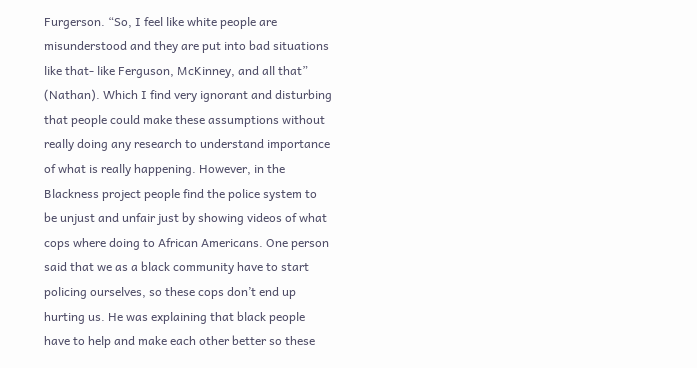Furgerson. “So, I feel like white people are misunderstood and they are put into bad situations like that- like Ferguson, McKinney, and all that” (Nathan). Which I find very ignorant and disturbing that people could make these assumptions without really doing any research to understand importance of what is really happening. However, in the Blackness project people find the police system to be unjust and unfair just by showing videos of what cops where doing to African Americans. One person said that we as a black community have to start policing ourselves, so these cops don’t end up hurting us. He was explaining that black people have to help and make each other better so these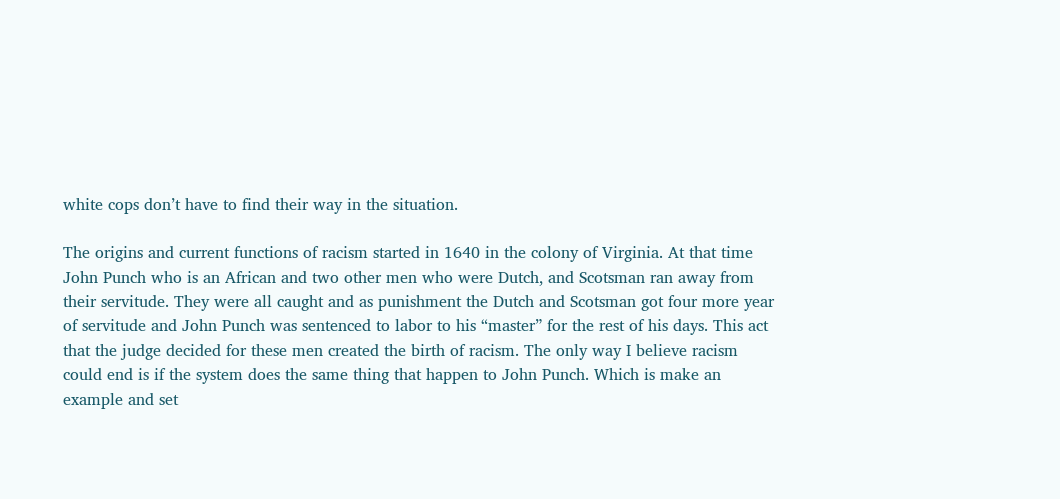white cops don’t have to find their way in the situation.

The origins and current functions of racism started in 1640 in the colony of Virginia. At that time John Punch who is an African and two other men who were Dutch, and Scotsman ran away from their servitude. They were all caught and as punishment the Dutch and Scotsman got four more year of servitude and John Punch was sentenced to labor to his “master” for the rest of his days. This act that the judge decided for these men created the birth of racism. The only way I believe racism could end is if the system does the same thing that happen to John Punch. Which is make an example and set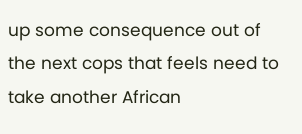up some consequence out of the next cops that feels need to take another African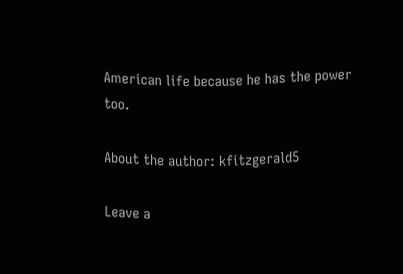American life because he has the power too.

About the author: kfitzgerald5

Leave a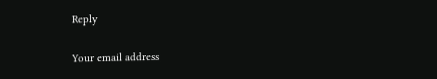Reply

Your email address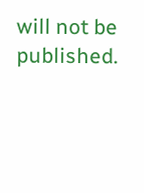will not be published.